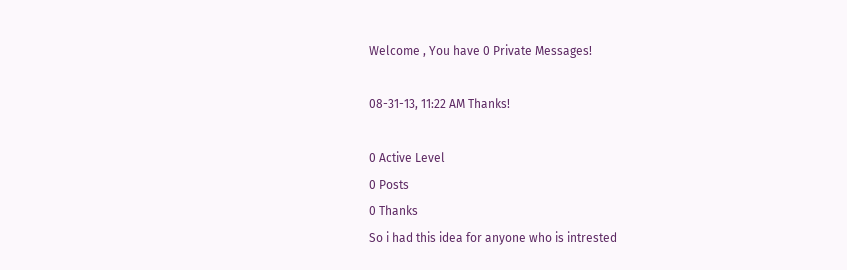Welcome , You have 0 Private Messages!

08-31-13, 11:22 AM Thanks!

0 Active Level
0 Posts
0 Thanks
So i had this idea for anyone who is intrested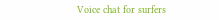Voice chat for surfers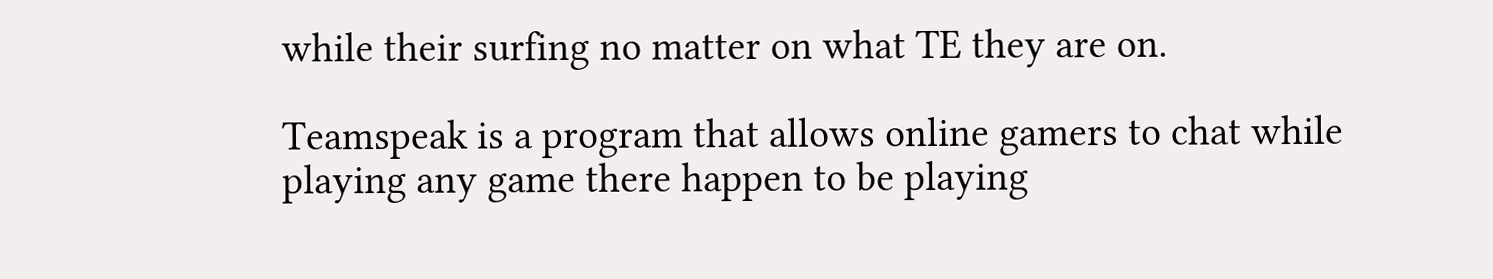while their surfing no matter on what TE they are on.

Teamspeak is a program that allows online gamers to chat while playing any game there happen to be playing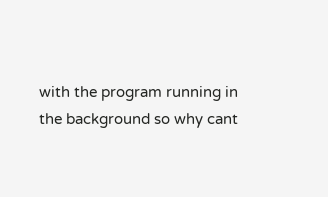with the program running in the background so why cant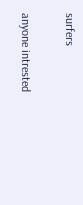surfers

anyone intrested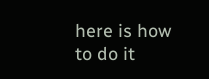here is how to do it